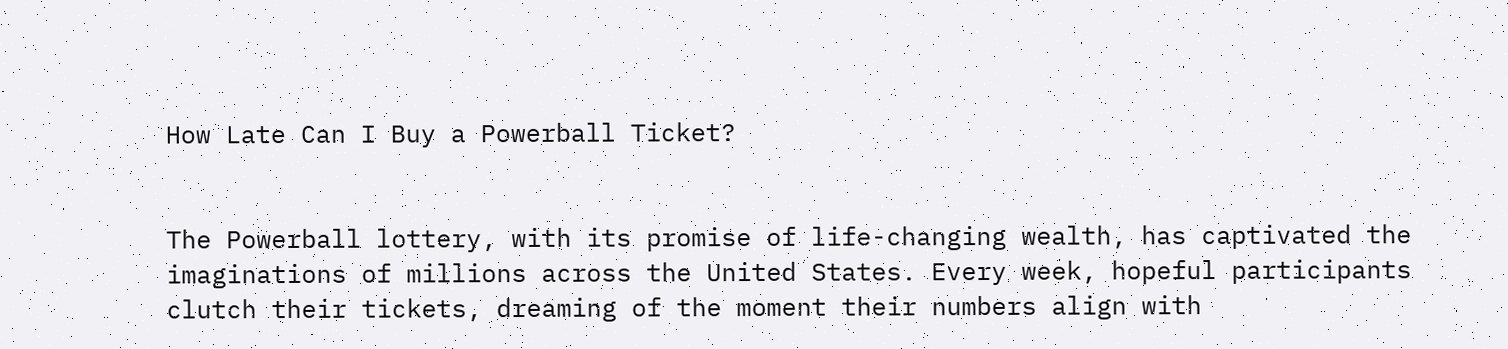How Late Can I Buy a Powerball Ticket?


The Powerball lottery, with its promise of life-changing wealth, has captivated the imaginations of millions across the United States. Every week, hopeful participants clutch their tickets, dreaming of the moment their numbers align with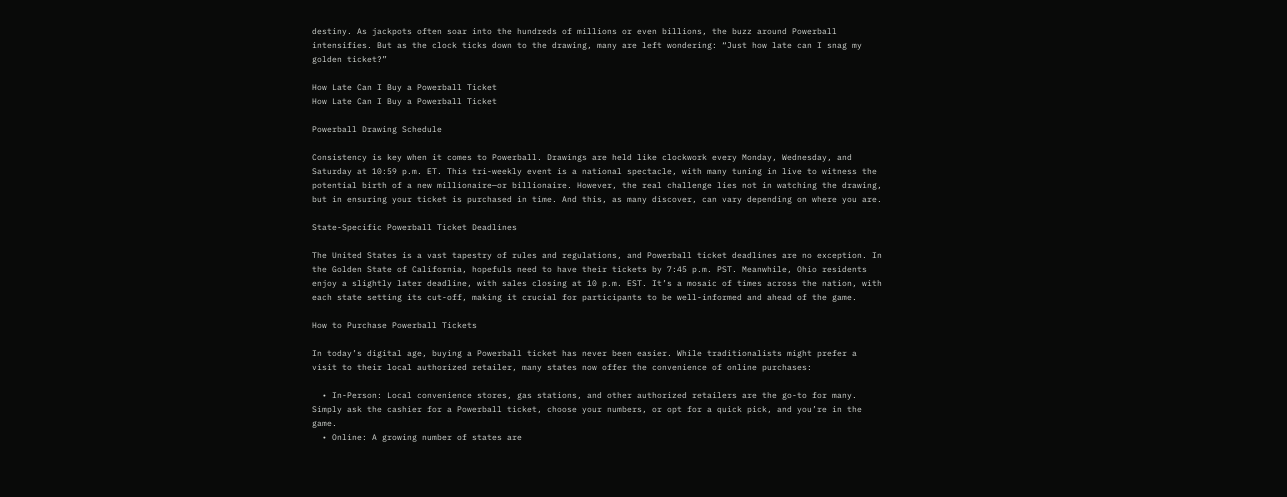destiny. As jackpots often soar into the hundreds of millions or even billions, the buzz around Powerball intensifies. But as the clock ticks down to the drawing, many are left wondering: “Just how late can I snag my golden ticket?”

How Late Can I Buy a Powerball Ticket
How Late Can I Buy a Powerball Ticket

Powerball Drawing Schedule

Consistency is key when it comes to Powerball. Drawings are held like clockwork every Monday, Wednesday, and Saturday at 10:59 p.m. ET. This tri-weekly event is a national spectacle, with many tuning in live to witness the potential birth of a new millionaire—or billionaire. However, the real challenge lies not in watching the drawing, but in ensuring your ticket is purchased in time. And this, as many discover, can vary depending on where you are.

State-Specific Powerball Ticket Deadlines

The United States is a vast tapestry of rules and regulations, and Powerball ticket deadlines are no exception. In the Golden State of California, hopefuls need to have their tickets by 7:45 p.m. PST. Meanwhile, Ohio residents enjoy a slightly later deadline, with sales closing at 10 p.m. EST. It’s a mosaic of times across the nation, with each state setting its cut-off, making it crucial for participants to be well-informed and ahead of the game.

How to Purchase Powerball Tickets

In today’s digital age, buying a Powerball ticket has never been easier. While traditionalists might prefer a visit to their local authorized retailer, many states now offer the convenience of online purchases:

  • In-Person: Local convenience stores, gas stations, and other authorized retailers are the go-to for many. Simply ask the cashier for a Powerball ticket, choose your numbers, or opt for a quick pick, and you’re in the game.
  • Online: A growing number of states are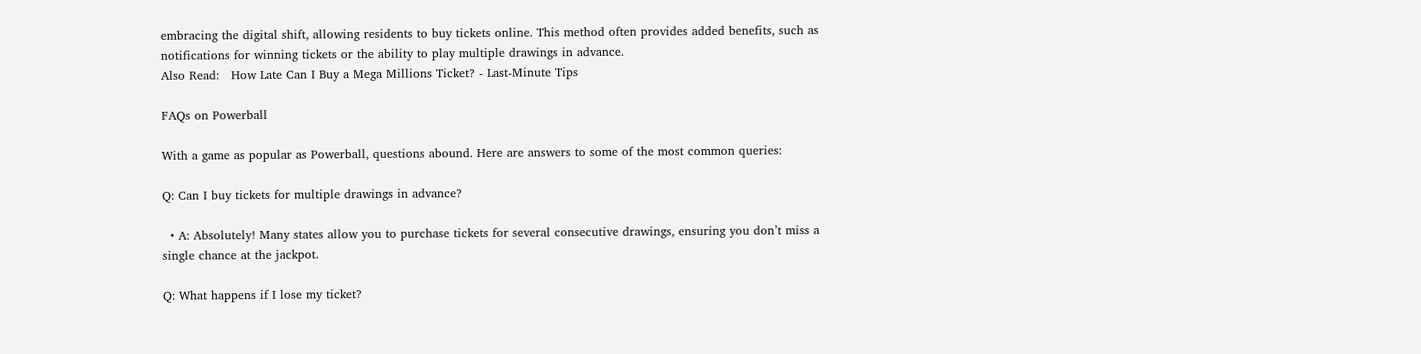embracing the digital shift, allowing residents to buy tickets online. This method often provides added benefits, such as notifications for winning tickets or the ability to play multiple drawings in advance.
Also Read:   How Late Can I Buy a Mega Millions Ticket? - Last-Minute Tips

FAQs on Powerball

With a game as popular as Powerball, questions abound. Here are answers to some of the most common queries:

Q: Can I buy tickets for multiple drawings in advance?

  • A: Absolutely! Many states allow you to purchase tickets for several consecutive drawings, ensuring you don’t miss a single chance at the jackpot.

Q: What happens if I lose my ticket?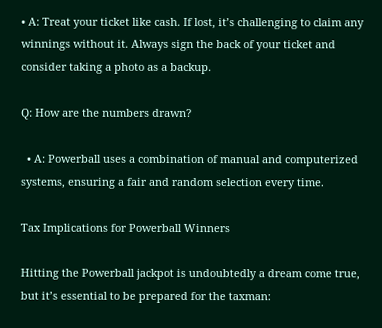• A: Treat your ticket like cash. If lost, it’s challenging to claim any winnings without it. Always sign the back of your ticket and consider taking a photo as a backup.

Q: How are the numbers drawn?

  • A: Powerball uses a combination of manual and computerized systems, ensuring a fair and random selection every time.

Tax Implications for Powerball Winners

Hitting the Powerball jackpot is undoubtedly a dream come true, but it’s essential to be prepared for the taxman: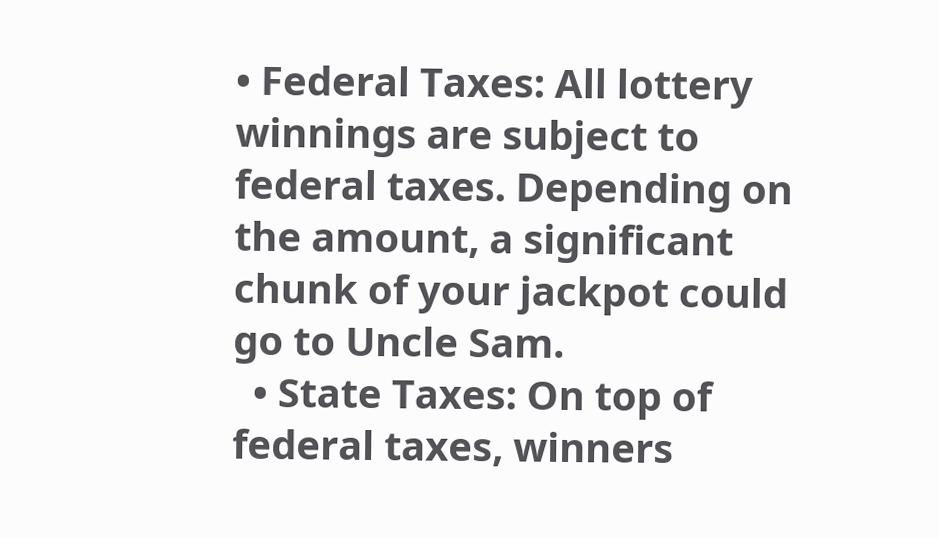• Federal Taxes: All lottery winnings are subject to federal taxes. Depending on the amount, a significant chunk of your jackpot could go to Uncle Sam.
  • State Taxes: On top of federal taxes, winners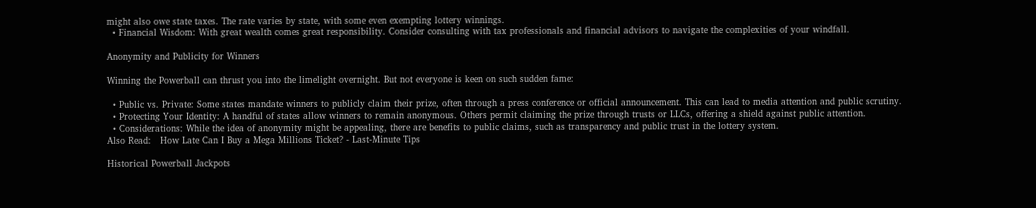might also owe state taxes. The rate varies by state, with some even exempting lottery winnings.
  • Financial Wisdom: With great wealth comes great responsibility. Consider consulting with tax professionals and financial advisors to navigate the complexities of your windfall.

Anonymity and Publicity for Winners

Winning the Powerball can thrust you into the limelight overnight. But not everyone is keen on such sudden fame:

  • Public vs. Private: Some states mandate winners to publicly claim their prize, often through a press conference or official announcement. This can lead to media attention and public scrutiny.
  • Protecting Your Identity: A handful of states allow winners to remain anonymous. Others permit claiming the prize through trusts or LLCs, offering a shield against public attention.
  • Considerations: While the idea of anonymity might be appealing, there are benefits to public claims, such as transparency and public trust in the lottery system.
Also Read:   How Late Can I Buy a Mega Millions Ticket? - Last-Minute Tips

Historical Powerball Jackpots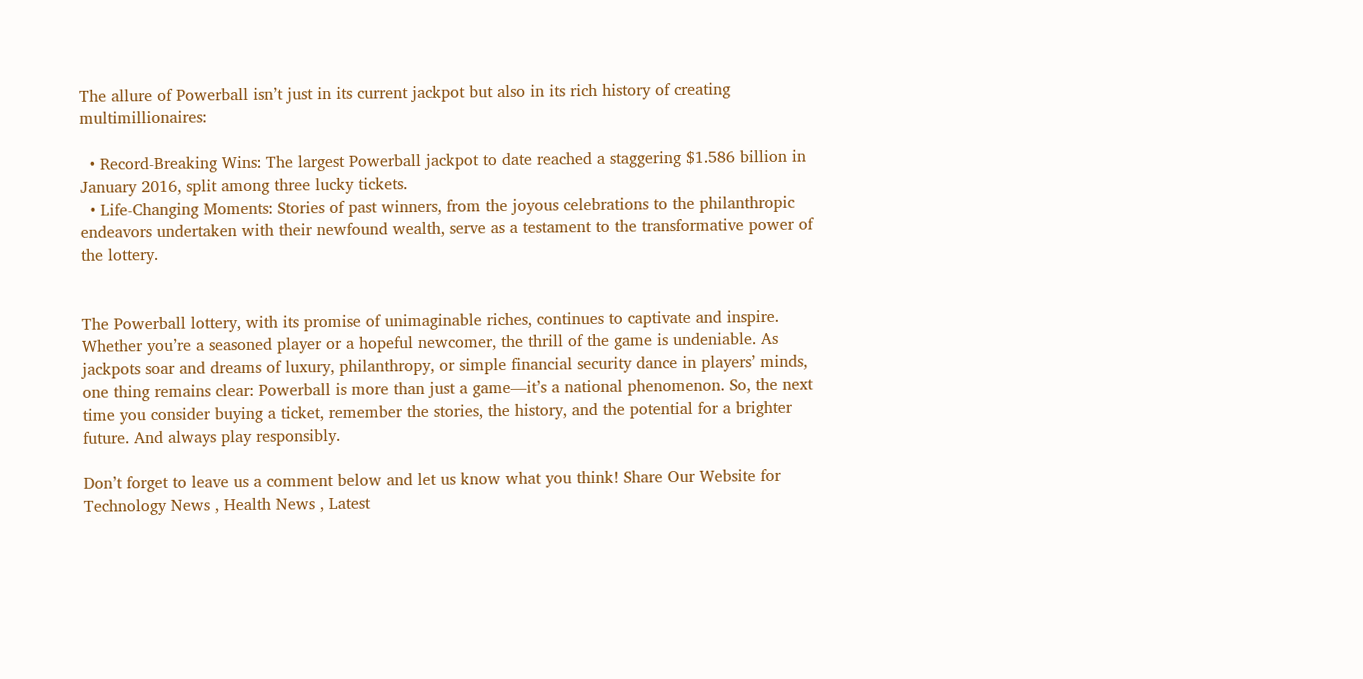The allure of Powerball isn’t just in its current jackpot but also in its rich history of creating multimillionaires:

  • Record-Breaking Wins: The largest Powerball jackpot to date reached a staggering $1.586 billion in January 2016, split among three lucky tickets.
  • Life-Changing Moments: Stories of past winners, from the joyous celebrations to the philanthropic endeavors undertaken with their newfound wealth, serve as a testament to the transformative power of the lottery.


The Powerball lottery, with its promise of unimaginable riches, continues to captivate and inspire. Whether you’re a seasoned player or a hopeful newcomer, the thrill of the game is undeniable. As jackpots soar and dreams of luxury, philanthropy, or simple financial security dance in players’ minds, one thing remains clear: Powerball is more than just a game—it’s a national phenomenon. So, the next time you consider buying a ticket, remember the stories, the history, and the potential for a brighter future. And always play responsibly.

Don’t forget to leave us a comment below and let us know what you think! Share Our Website for Technology News , Health News , Latest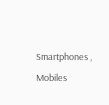Smartphones , Mobiles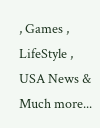, Games , LifeStyle , USA News & Much more...